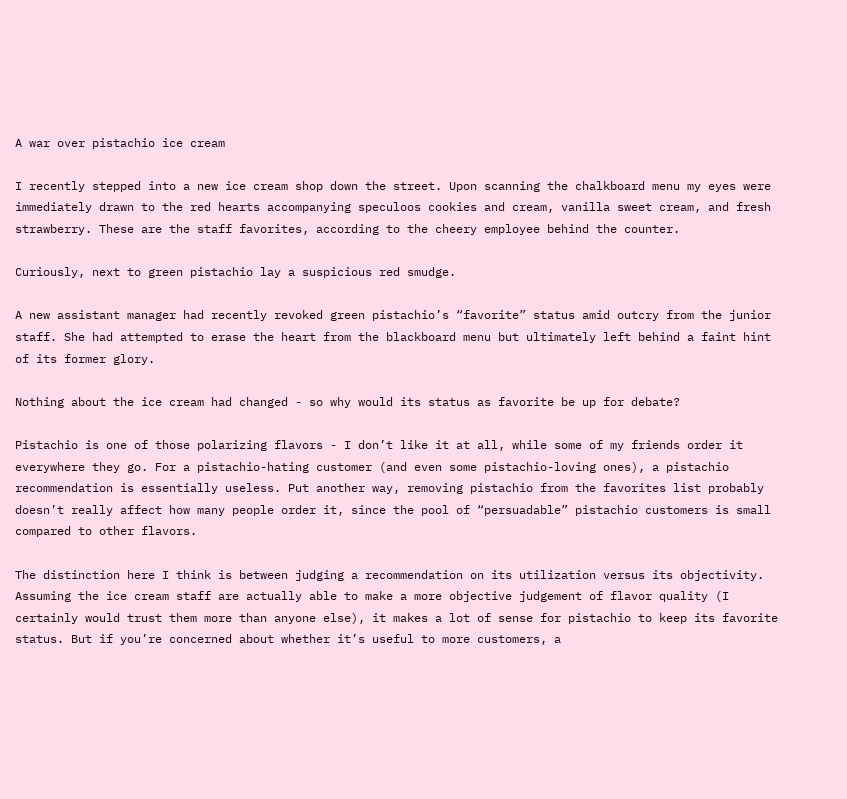A war over pistachio ice cream

I recently stepped into a new ice cream shop down the street. Upon scanning the chalkboard menu my eyes were immediately drawn to the red hearts accompanying speculoos cookies and cream, vanilla sweet cream, and fresh strawberry. These are the staff favorites, according to the cheery employee behind the counter.

Curiously, next to green pistachio lay a suspicious red smudge.

A new assistant manager had recently revoked green pistachio’s “favorite” status amid outcry from the junior staff. She had attempted to erase the heart from the blackboard menu but ultimately left behind a faint hint of its former glory.

Nothing about the ice cream had changed - so why would its status as favorite be up for debate?

Pistachio is one of those polarizing flavors - I don’t like it at all, while some of my friends order it everywhere they go. For a pistachio-hating customer (and even some pistachio-loving ones), a pistachio recommendation is essentially useless. Put another way, removing pistachio from the favorites list probably doesn’t really affect how many people order it, since the pool of “persuadable” pistachio customers is small compared to other flavors.

The distinction here I think is between judging a recommendation on its utilization versus its objectivity. Assuming the ice cream staff are actually able to make a more objective judgement of flavor quality (I certainly would trust them more than anyone else), it makes a lot of sense for pistachio to keep its favorite status. But if you’re concerned about whether it’s useful to more customers, a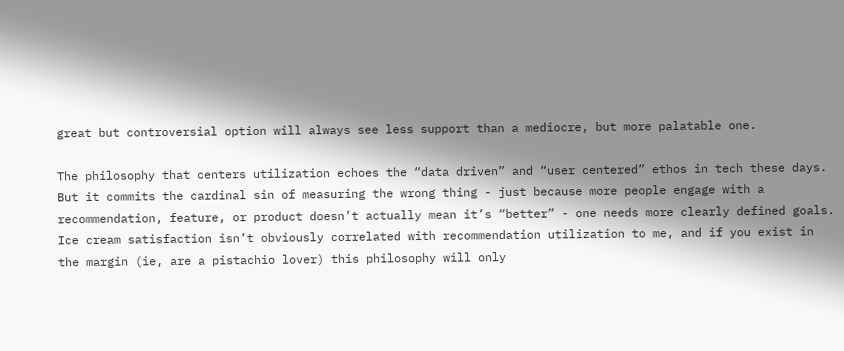great but controversial option will always see less support than a mediocre, but more palatable one.

The philosophy that centers utilization echoes the “data driven” and “user centered” ethos in tech these days. But it commits the cardinal sin of measuring the wrong thing - just because more people engage with a recommendation, feature, or product doesn’t actually mean it’s “better” - one needs more clearly defined goals. Ice cream satisfaction isn’t obviously correlated with recommendation utilization to me, and if you exist in the margin (ie, are a pistachio lover) this philosophy will only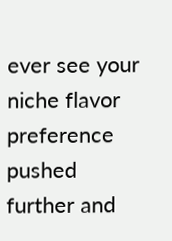ever see your niche flavor preference pushed further and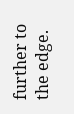further to the edge.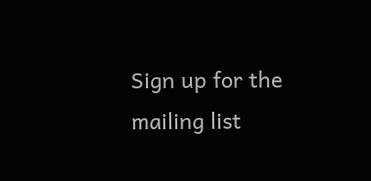Sign up for the mailing list